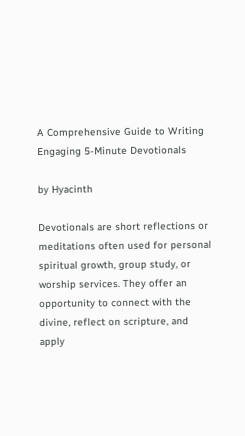A Comprehensive Guide to Writing Engaging 5-Minute Devotionals

by Hyacinth

Devotionals are short reflections or meditations often used for personal spiritual growth, group study, or worship services. They offer an opportunity to connect with the divine, reflect on scripture, and apply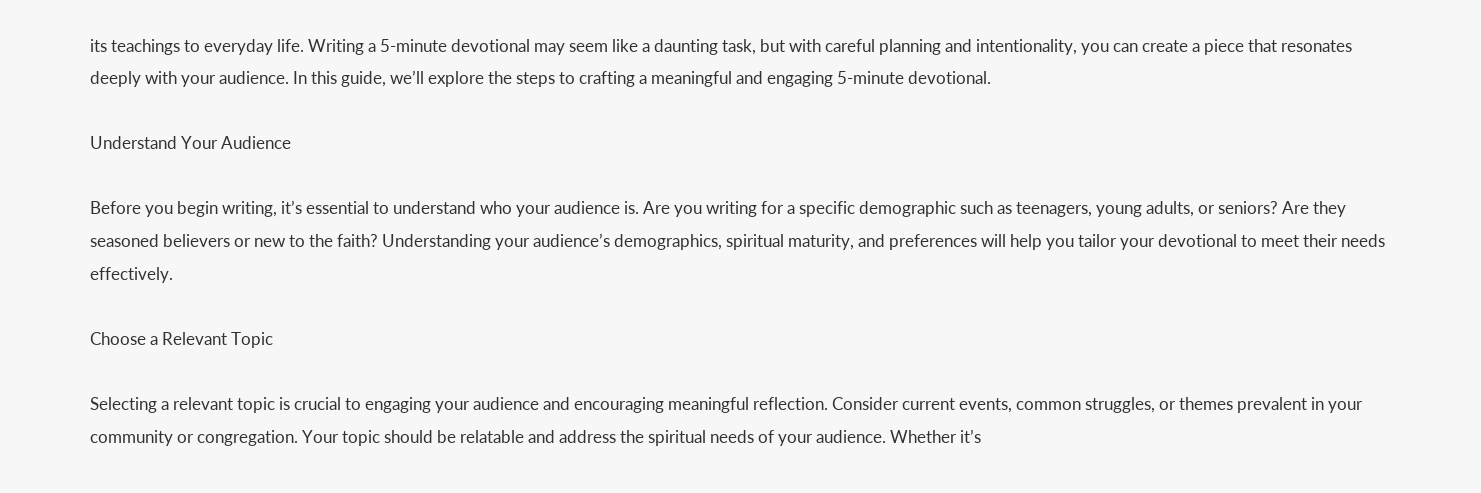its teachings to everyday life. Writing a 5-minute devotional may seem like a daunting task, but with careful planning and intentionality, you can create a piece that resonates deeply with your audience. In this guide, we’ll explore the steps to crafting a meaningful and engaging 5-minute devotional.

Understand Your Audience

Before you begin writing, it’s essential to understand who your audience is. Are you writing for a specific demographic such as teenagers, young adults, or seniors? Are they seasoned believers or new to the faith? Understanding your audience’s demographics, spiritual maturity, and preferences will help you tailor your devotional to meet their needs effectively.

Choose a Relevant Topic

Selecting a relevant topic is crucial to engaging your audience and encouraging meaningful reflection. Consider current events, common struggles, or themes prevalent in your community or congregation. Your topic should be relatable and address the spiritual needs of your audience. Whether it’s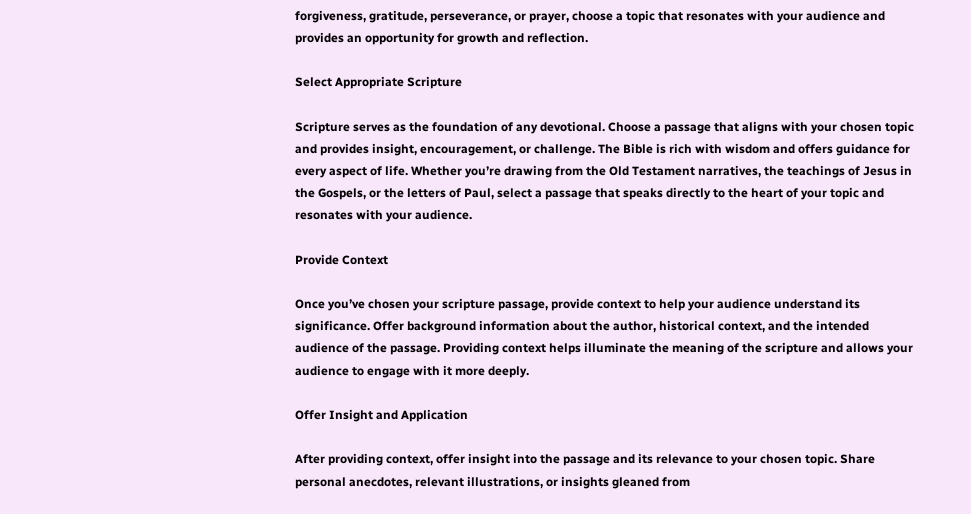forgiveness, gratitude, perseverance, or prayer, choose a topic that resonates with your audience and provides an opportunity for growth and reflection.

Select Appropriate Scripture

Scripture serves as the foundation of any devotional. Choose a passage that aligns with your chosen topic and provides insight, encouragement, or challenge. The Bible is rich with wisdom and offers guidance for every aspect of life. Whether you’re drawing from the Old Testament narratives, the teachings of Jesus in the Gospels, or the letters of Paul, select a passage that speaks directly to the heart of your topic and resonates with your audience.

Provide Context

Once you’ve chosen your scripture passage, provide context to help your audience understand its significance. Offer background information about the author, historical context, and the intended audience of the passage. Providing context helps illuminate the meaning of the scripture and allows your audience to engage with it more deeply.

Offer Insight and Application

After providing context, offer insight into the passage and its relevance to your chosen topic. Share personal anecdotes, relevant illustrations, or insights gleaned from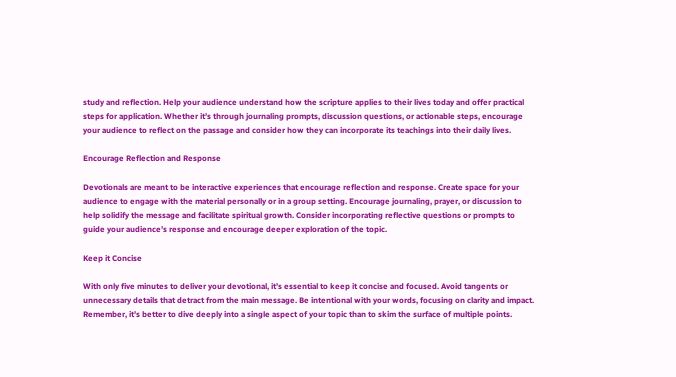study and reflection. Help your audience understand how the scripture applies to their lives today and offer practical steps for application. Whether it’s through journaling prompts, discussion questions, or actionable steps, encourage your audience to reflect on the passage and consider how they can incorporate its teachings into their daily lives.

Encourage Reflection and Response

Devotionals are meant to be interactive experiences that encourage reflection and response. Create space for your audience to engage with the material personally or in a group setting. Encourage journaling, prayer, or discussion to help solidify the message and facilitate spiritual growth. Consider incorporating reflective questions or prompts to guide your audience’s response and encourage deeper exploration of the topic.

Keep it Concise

With only five minutes to deliver your devotional, it’s essential to keep it concise and focused. Avoid tangents or unnecessary details that detract from the main message. Be intentional with your words, focusing on clarity and impact. Remember, it’s better to dive deeply into a single aspect of your topic than to skim the surface of multiple points.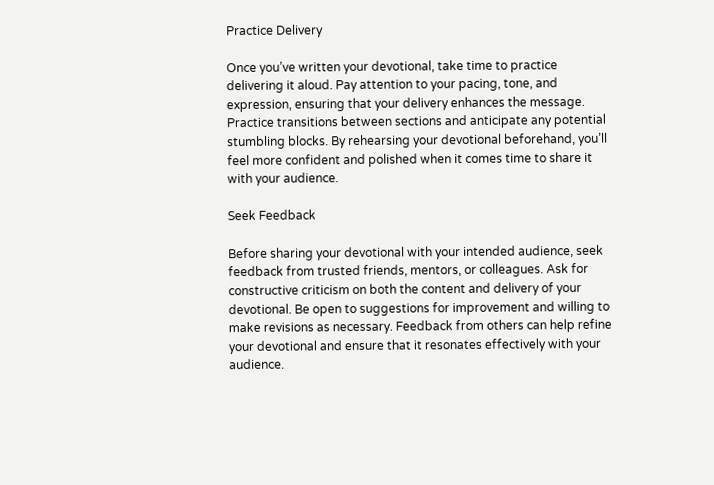Practice Delivery

Once you’ve written your devotional, take time to practice delivering it aloud. Pay attention to your pacing, tone, and expression, ensuring that your delivery enhances the message. Practice transitions between sections and anticipate any potential stumbling blocks. By rehearsing your devotional beforehand, you’ll feel more confident and polished when it comes time to share it with your audience.

Seek Feedback

Before sharing your devotional with your intended audience, seek feedback from trusted friends, mentors, or colleagues. Ask for constructive criticism on both the content and delivery of your devotional. Be open to suggestions for improvement and willing to make revisions as necessary. Feedback from others can help refine your devotional and ensure that it resonates effectively with your audience.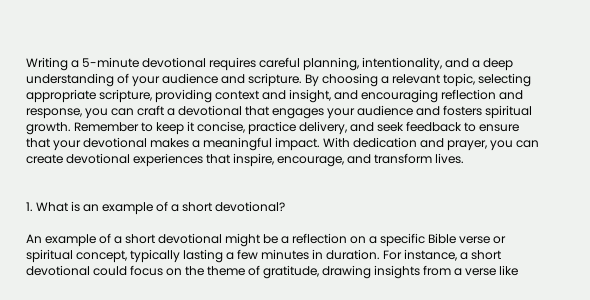Writing a 5-minute devotional requires careful planning, intentionality, and a deep understanding of your audience and scripture. By choosing a relevant topic, selecting appropriate scripture, providing context and insight, and encouraging reflection and response, you can craft a devotional that engages your audience and fosters spiritual growth. Remember to keep it concise, practice delivery, and seek feedback to ensure that your devotional makes a meaningful impact. With dedication and prayer, you can create devotional experiences that inspire, encourage, and transform lives.


1. What is an example of a short devotional?

An example of a short devotional might be a reflection on a specific Bible verse or spiritual concept, typically lasting a few minutes in duration. For instance, a short devotional could focus on the theme of gratitude, drawing insights from a verse like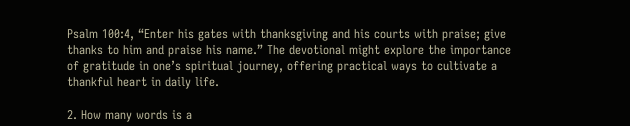Psalm 100:4, “Enter his gates with thanksgiving and his courts with praise; give thanks to him and praise his name.” The devotional might explore the importance of gratitude in one’s spiritual journey, offering practical ways to cultivate a thankful heart in daily life.

2. How many words is a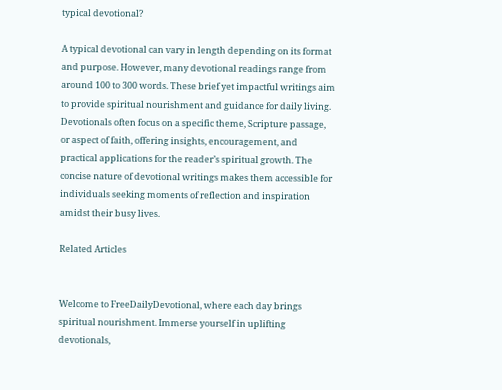typical devotional?

A typical devotional can vary in length depending on its format and purpose. However, many devotional readings range from around 100 to 300 words. These brief yet impactful writings aim to provide spiritual nourishment and guidance for daily living. Devotionals often focus on a specific theme, Scripture passage, or aspect of faith, offering insights, encouragement, and practical applications for the reader’s spiritual growth. The concise nature of devotional writings makes them accessible for individuals seeking moments of reflection and inspiration amidst their busy lives.

Related Articles


Welcome to FreeDailyDevotional, where each day brings spiritual nourishment. Immerse yourself in uplifting devotionals,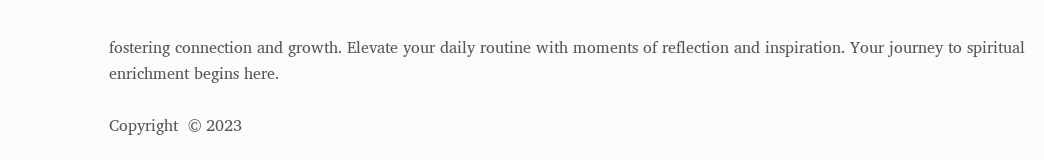fostering connection and growth. Elevate your daily routine with moments of reflection and inspiration. Your journey to spiritual enrichment begins here.

Copyright  © 2023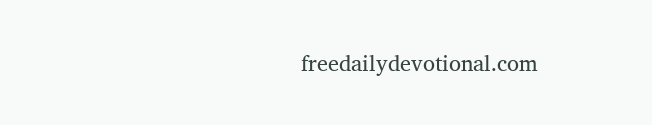freedailydevotional.com